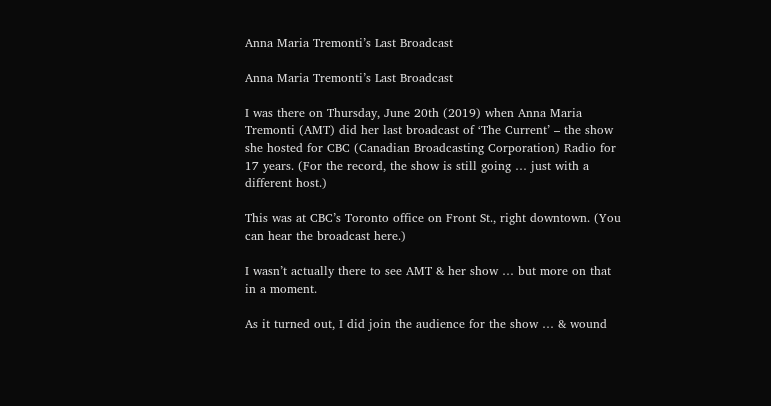Anna Maria Tremonti’s Last Broadcast

Anna Maria Tremonti’s Last Broadcast

I was there on Thursday, June 20th (2019) when Anna Maria Tremonti (AMT) did her last broadcast of ‘The Current’ – the show she hosted for CBC (Canadian Broadcasting Corporation) Radio for 17 years. (For the record, the show is still going … just with a different host.)

This was at CBC’s Toronto office on Front St., right downtown. (You can hear the broadcast here.)

I wasn’t actually there to see AMT & her show … but more on that in a moment.

As it turned out, I did join the audience for the show … & wound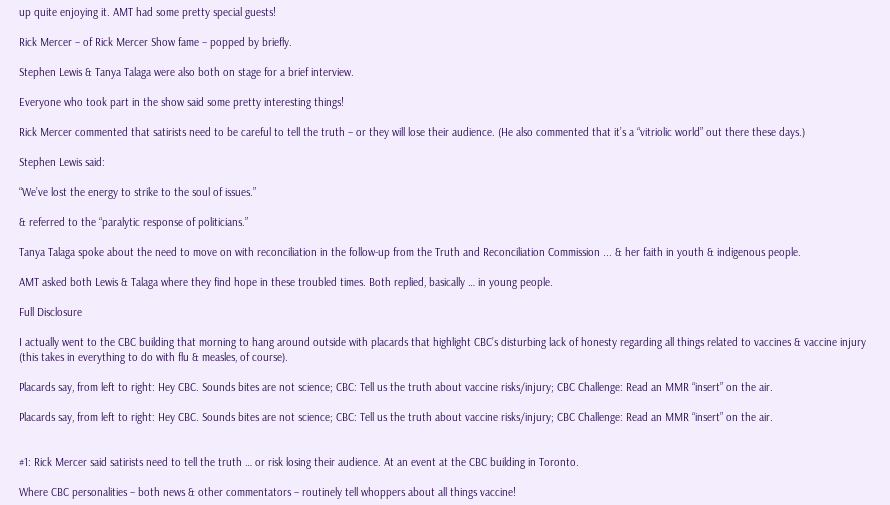up quite enjoying it. AMT had some pretty special guests!

Rick Mercer – of Rick Mercer Show fame – popped by briefly.

Stephen Lewis & Tanya Talaga were also both on stage for a brief interview.

Everyone who took part in the show said some pretty interesting things!

Rick Mercer commented that satirists need to be careful to tell the truth – or they will lose their audience. (He also commented that it’s a “vitriolic world” out there these days.)

Stephen Lewis said:

“We’ve lost the energy to strike to the soul of issues.”

& referred to the “paralytic response of politicians.”

Tanya Talaga spoke about the need to move on with reconciliation in the follow-up from the Truth and Reconciliation Commission ... & her faith in youth & indigenous people.

AMT asked both Lewis & Talaga where they find hope in these troubled times. Both replied, basically … in young people.

Full Disclosure

I actually went to the CBC building that morning to hang around outside with placards that highlight CBC’s disturbing lack of honesty regarding all things related to vaccines & vaccine injury (this takes in everything to do with flu & measles, of course).

Placards say, from left to right: Hey CBC. Sounds bites are not science; CBC: Tell us the truth about vaccine risks/injury; CBC Challenge: Read an MMR “insert” on the air.

Placards say, from left to right: Hey CBC. Sounds bites are not science; CBC: Tell us the truth about vaccine risks/injury; CBC Challenge: Read an MMR “insert” on the air.


#1: Rick Mercer said satirists need to tell the truth … or risk losing their audience. At an event at the CBC building in Toronto.

Where CBC personalities – both news & other commentators – routinely tell whoppers about all things vaccine!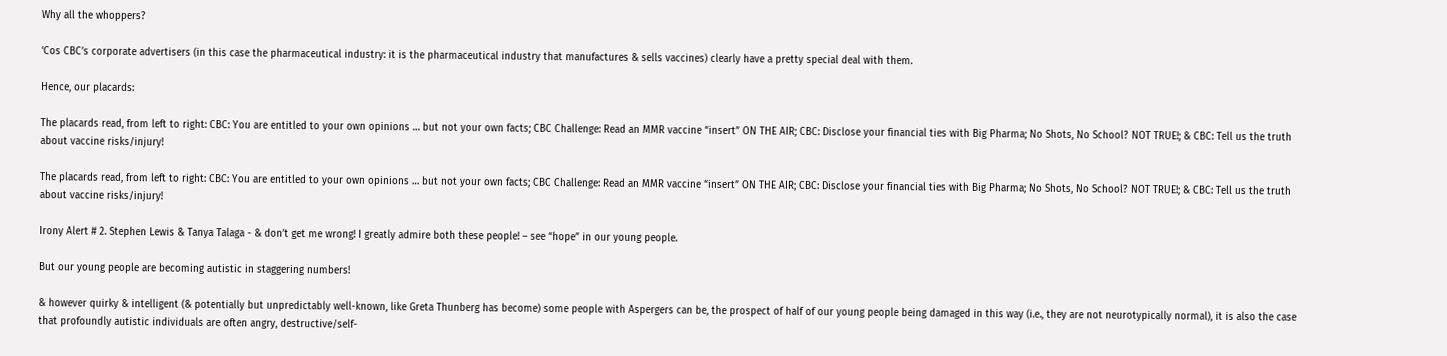Why all the whoppers?

‘Cos CBC’s corporate advertisers (in this case the pharmaceutical industry: it is the pharmaceutical industry that manufactures & sells vaccines) clearly have a pretty special deal with them.

Hence, our placards:

The placards read, from left to right: CBC: You are entitled to your own opinions … but not your own facts; CBC Challenge: Read an MMR vaccine “insert” ON THE AIR; CBC: Disclose your financial ties with Big Pharma; No Shots, No School? NOT TRUE!; & CBC: Tell us the truth about vaccine risks/injury!

The placards read, from left to right: CBC: You are entitled to your own opinions … but not your own facts; CBC Challenge: Read an MMR vaccine “insert” ON THE AIR; CBC: Disclose your financial ties with Big Pharma; No Shots, No School? NOT TRUE!; & CBC: Tell us the truth about vaccine risks/injury!

Irony Alert # 2. Stephen Lewis & Tanya Talaga - & don’t get me wrong! I greatly admire both these people! – see “hope” in our young people.

But our young people are becoming autistic in staggering numbers!

& however quirky & intelligent (& potentially but unpredictably well-known, like Greta Thunberg has become) some people with Aspergers can be, the prospect of half of our young people being damaged in this way (i.e., they are not neurotypically normal), it is also the case that profoundly autistic individuals are often angry, destructive/self-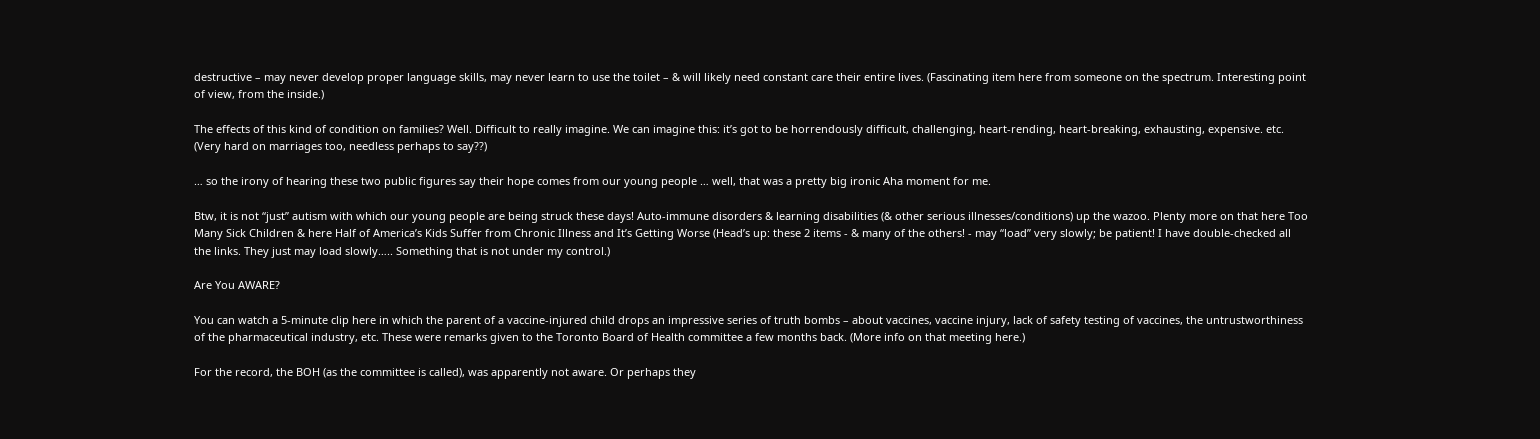destructive – may never develop proper language skills, may never learn to use the toilet – & will likely need constant care their entire lives. (Fascinating item here from someone on the spectrum. Interesting point of view, from the inside.)

The effects of this kind of condition on families? Well. Difficult to really imagine. We can imagine this: it’s got to be horrendously difficult, challenging, heart-rending, heart-breaking, exhausting, expensive. etc. (Very hard on marriages too, needless perhaps to say??)

… so the irony of hearing these two public figures say their hope comes from our young people … well, that was a pretty big ironic Aha moment for me.

Btw, it is not “just” autism with which our young people are being struck these days! Auto-immune disorders & learning disabilities (& other serious illnesses/conditions) up the wazoo. Plenty more on that here Too Many Sick Children & here Half of America’s Kids Suffer from Chronic Illness and It’s Getting Worse (Head’s up: these 2 items - & many of the others! - may “load” very slowly; be patient! I have double-checked all the links. They just may load slowly….. Something that is not under my control.)

Are You AWARE?

You can watch a 5-minute clip here in which the parent of a vaccine-injured child drops an impressive series of truth bombs – about vaccines, vaccine injury, lack of safety testing of vaccines, the untrustworthiness of the pharmaceutical industry, etc. These were remarks given to the Toronto Board of Health committee a few months back. (More info on that meeting here.)

For the record, the BOH (as the committee is called), was apparently not aware. Or perhaps they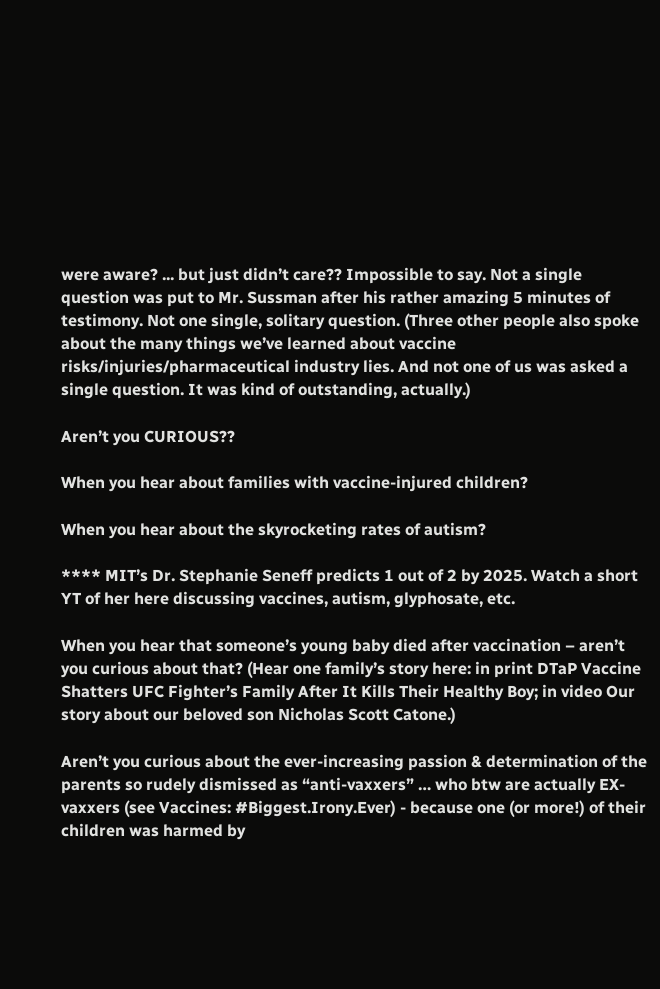were aware? ... but just didn’t care?? Impossible to say. Not a single question was put to Mr. Sussman after his rather amazing 5 minutes of testimony. Not one single, solitary question. (Three other people also spoke about the many things we’ve learned about vaccine risks/injuries/pharmaceutical industry lies. And not one of us was asked a single question. It was kind of outstanding, actually.)

Aren’t you CURIOUS??

When you hear about families with vaccine-injured children?

When you hear about the skyrocketing rates of autism?

**** MIT’s Dr. Stephanie Seneff predicts 1 out of 2 by 2025. Watch a short YT of her here discussing vaccines, autism, glyphosate, etc.

When you hear that someone’s young baby died after vaccination – aren’t you curious about that? (Hear one family’s story here: in print DTaP Vaccine Shatters UFC Fighter’s Family After It Kills Their Healthy Boy; in video Our story about our beloved son Nicholas Scott Catone.)

Aren’t you curious about the ever-increasing passion & determination of the parents so rudely dismissed as “anti-vaxxers” … who btw are actually EX-vaxxers (see Vaccines: #Biggest.Irony.Ever) - because one (or more!) of their children was harmed by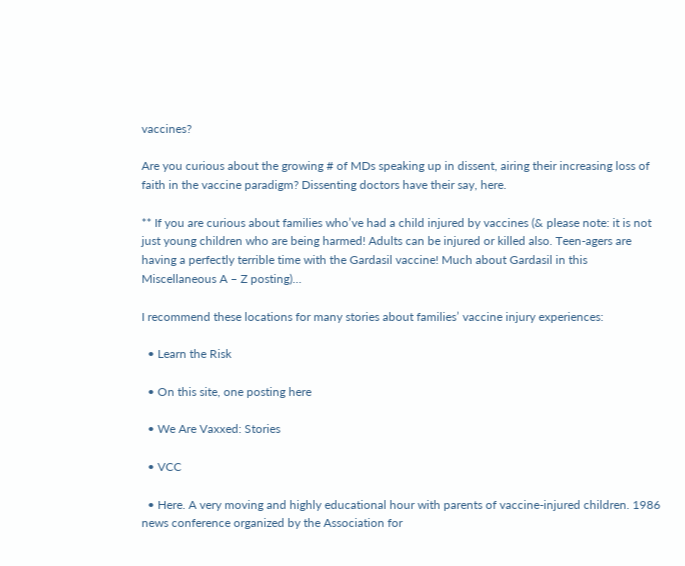vaccines?

Are you curious about the growing # of MDs speaking up in dissent, airing their increasing loss of faith in the vaccine paradigm? Dissenting doctors have their say, here.

** If you are curious about families who’ve had a child injured by vaccines (& please note: it is not just young children who are being harmed! Adults can be injured or killed also. Teen-agers are having a perfectly terrible time with the Gardasil vaccine! Much about Gardasil in this Miscellaneous A – Z posting)…

I recommend these locations for many stories about families’ vaccine injury experiences:

  • Learn the Risk

  • On this site, one posting here

  • We Are Vaxxed: Stories

  • VCC

  • Here. A very moving and highly educational hour with parents of vaccine-injured children. 1986 news conference organized by the Association for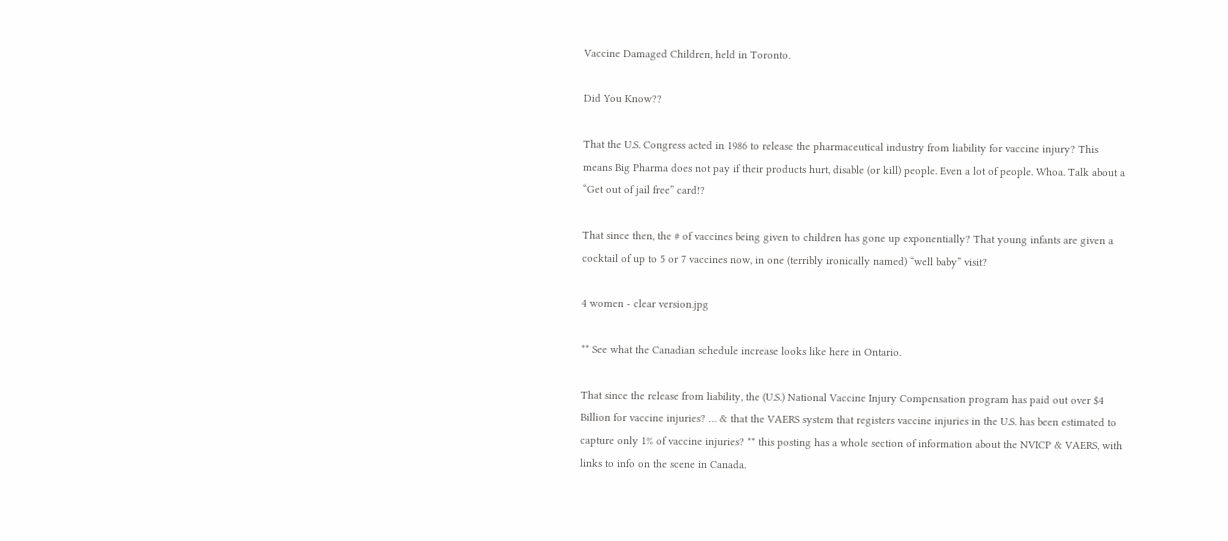Vaccine Damaged Children, held in Toronto.

Did You Know??

That the U.S. Congress acted in 1986 to release the pharmaceutical industry from liability for vaccine injury? This means Big Pharma does not pay if their products hurt, disable (or kill) people. Even a lot of people. Whoa. Talk about a “Get out of jail free” card!?

That since then, the # of vaccines being given to children has gone up exponentially? That young infants are given a cocktail of up to 5 or 7 vaccines now, in one (terribly ironically named) “well baby” visit?

4 women - clear version.jpg

** See what the Canadian schedule increase looks like here in Ontario.

That since the release from liability, the (U.S.) National Vaccine Injury Compensation program has paid out over $4 Billion for vaccine injuries? … & that the VAERS system that registers vaccine injuries in the U.S. has been estimated to capture only 1% of vaccine injuries? ** this posting has a whole section of information about the NVICP & VAERS, with links to info on the scene in Canada.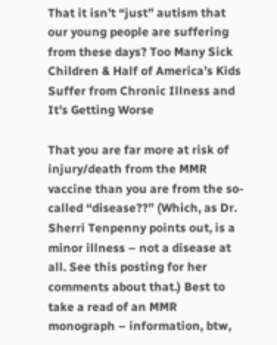That it isn’t “just” autism that our young people are suffering from these days? Too Many Sick Children & Half of America’s Kids Suffer from Chronic Illness and It’s Getting Worse

That you are far more at risk of injury/death from the MMR vaccine than you are from the so-called “disease??” (Which, as Dr. Sherri Tenpenny points out, is a minor illness – not a disease at all. See this posting for her comments about that.) Best to take a read of an MMR monograph – information, btw,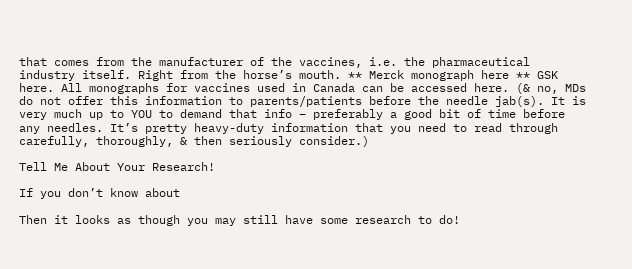that comes from the manufacturer of the vaccines, i.e. the pharmaceutical industry itself. Right from the horse’s mouth. ** Merck monograph here ** GSK here. All monographs for vaccines used in Canada can be accessed here. (& no, MDs do not offer this information to parents/patients before the needle jab(s). It is very much up to YOU to demand that info – preferably a good bit of time before any needles. It’s pretty heavy-duty information that you need to read through carefully, thoroughly, & then seriously consider.)

Tell Me About Your Research!

If you don’t know about

Then it looks as though you may still have some research to do!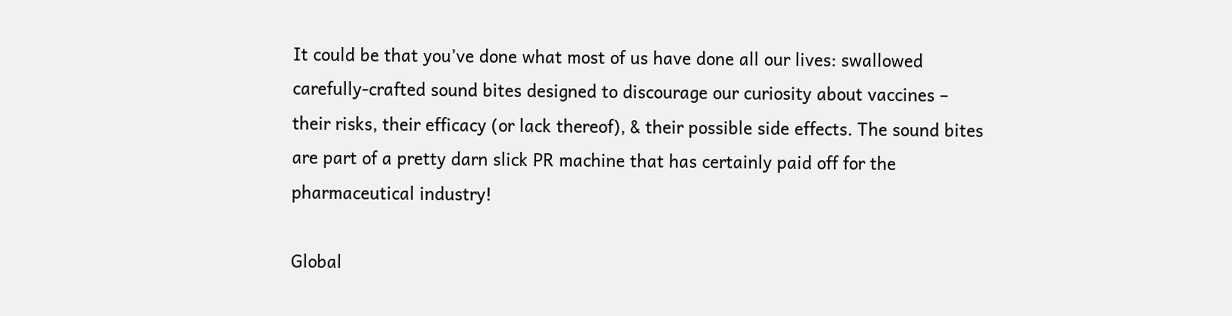It could be that you’ve done what most of us have done all our lives: swallowed carefully-crafted sound bites designed to discourage our curiosity about vaccines – their risks, their efficacy (or lack thereof), & their possible side effects. The sound bites are part of a pretty darn slick PR machine that has certainly paid off for the pharmaceutical industry!

Global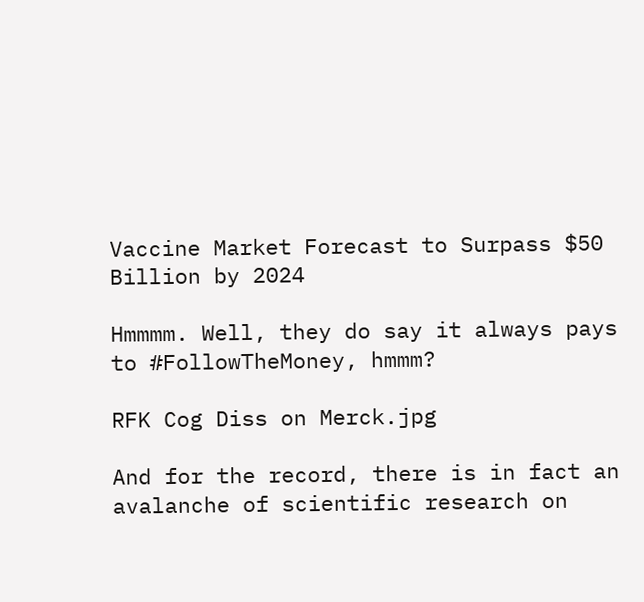Vaccine Market Forecast to Surpass $50 Billion by 2024

Hmmmm. Well, they do say it always pays to #FollowTheMoney, hmmm?

RFK Cog Diss on Merck.jpg

And for the record, there is in fact an avalanche of scientific research on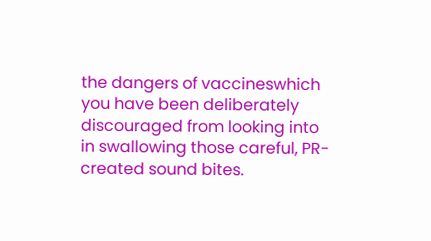the dangers of vaccineswhich you have been deliberately discouraged from looking into in swallowing those careful, PR-created sound bites.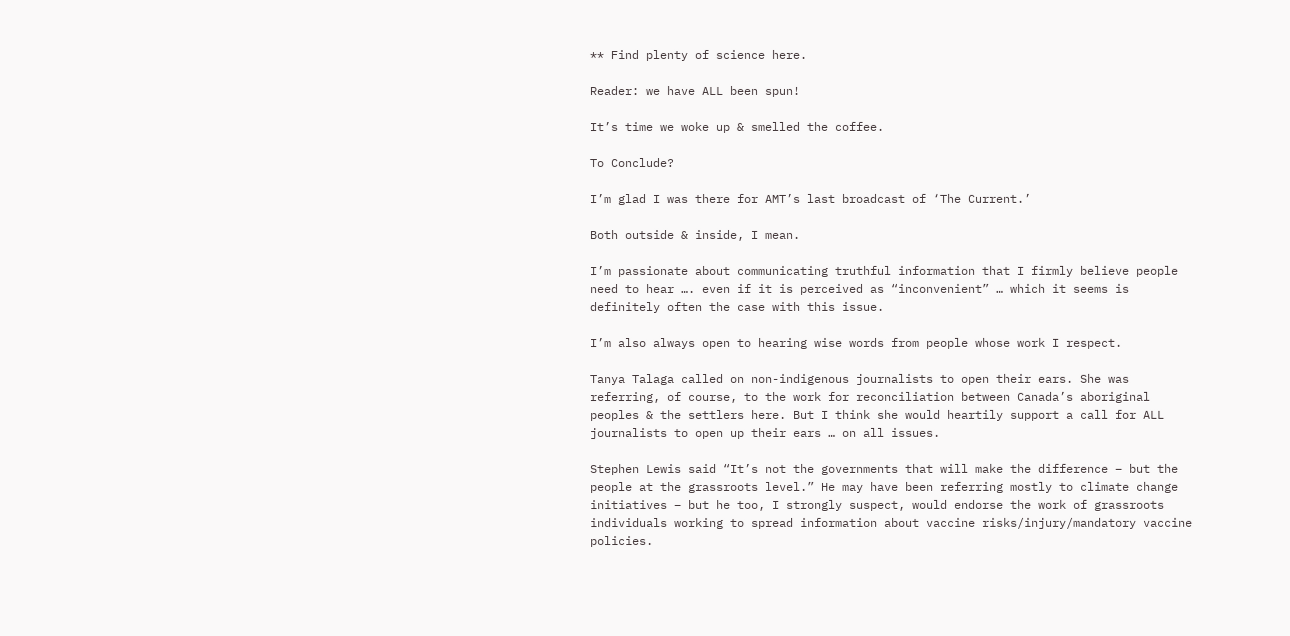** Find plenty of science here.

Reader: we have ALL been spun!

It’s time we woke up & smelled the coffee.

To Conclude?

I’m glad I was there for AMT’s last broadcast of ‘The Current.’

Both outside & inside, I mean.

I’m passionate about communicating truthful information that I firmly believe people need to hear …. even if it is perceived as “inconvenient” … which it seems is definitely often the case with this issue.

I’m also always open to hearing wise words from people whose work I respect.

Tanya Talaga called on non-indigenous journalists to open their ears. She was referring, of course, to the work for reconciliation between Canada’s aboriginal peoples & the settlers here. But I think she would heartily support a call for ALL journalists to open up their ears … on all issues.

Stephen Lewis said “It’s not the governments that will make the difference – but the people at the grassroots level.” He may have been referring mostly to climate change initiatives – but he too, I strongly suspect, would endorse the work of grassroots individuals working to spread information about vaccine risks/injury/mandatory vaccine policies.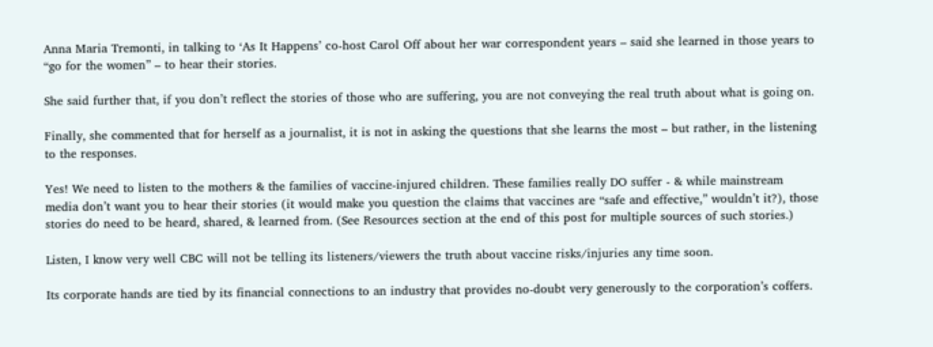Anna Maria Tremonti, in talking to ‘As It Happens’ co-host Carol Off about her war correspondent years – said she learned in those years to “go for the women” – to hear their stories.

She said further that, if you don’t reflect the stories of those who are suffering, you are not conveying the real truth about what is going on.

Finally, she commented that for herself as a journalist, it is not in asking the questions that she learns the most – but rather, in the listening to the responses.

Yes! We need to listen to the mothers & the families of vaccine-injured children. These families really DO suffer - & while mainstream media don’t want you to hear their stories (it would make you question the claims that vaccines are “safe and effective,” wouldn’t it?), those stories do need to be heard, shared, & learned from. (See Resources section at the end of this post for multiple sources of such stories.)

Listen, I know very well CBC will not be telling its listeners/viewers the truth about vaccine risks/injuries any time soon.

Its corporate hands are tied by its financial connections to an industry that provides no-doubt very generously to the corporation’s coffers.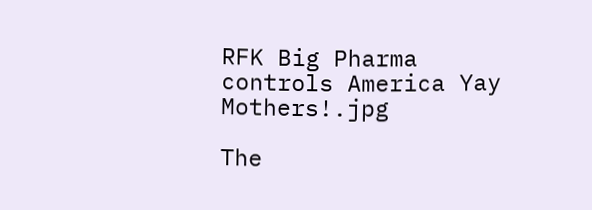RFK Big Pharma controls America Yay Mothers!.jpg

The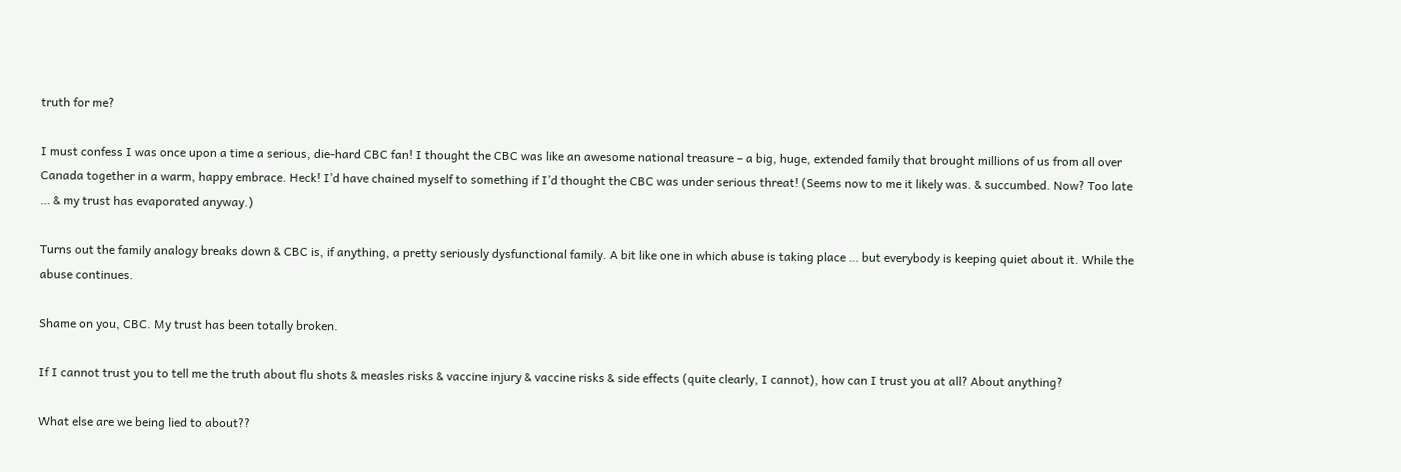truth for me?

I must confess I was once upon a time a serious, die-hard CBC fan! I thought the CBC was like an awesome national treasure – a big, huge, extended family that brought millions of us from all over Canada together in a warm, happy embrace. Heck! I’d have chained myself to something if I’d thought the CBC was under serious threat! (Seems now to me it likely was. & succumbed. Now? Too late … & my trust has evaporated anyway.)

Turns out the family analogy breaks down & CBC is, if anything, a pretty seriously dysfunctional family. A bit like one in which abuse is taking place … but everybody is keeping quiet about it. While the abuse continues.

Shame on you, CBC. My trust has been totally broken.

If I cannot trust you to tell me the truth about flu shots & measles risks & vaccine injury & vaccine risks & side effects (quite clearly, I cannot), how can I trust you at all? About anything?

What else are we being lied to about??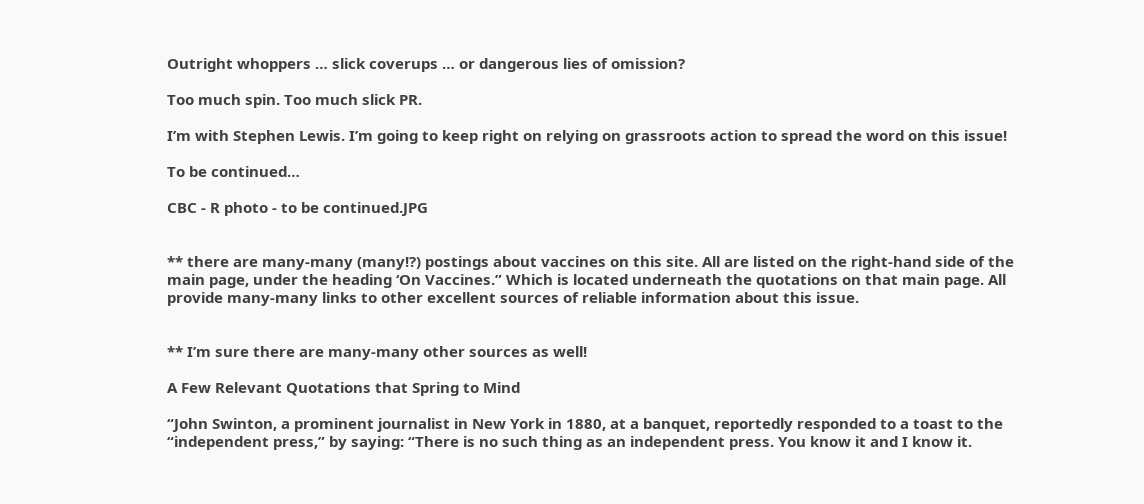Outright whoppers … slick coverups … or dangerous lies of omission?

Too much spin. Too much slick PR.

I’m with Stephen Lewis. I’m going to keep right on relying on grassroots action to spread the word on this issue!

To be continued…

CBC - R photo - to be continued.JPG


** there are many-many (many!?) postings about vaccines on this site. All are listed on the right-hand side of the main page, under the heading ‘On Vaccines.” Which is located underneath the quotations on that main page. All provide many-many links to other excellent sources of reliable information about this issue.


** I’m sure there are many-many other sources as well!

A Few Relevant Quotations that Spring to Mind

“John Swinton, a prominent journalist in New York in 1880, at a banquet, reportedly responded to a toast to the “independent press,” by saying: “There is no such thing as an independent press. You know it and I know it.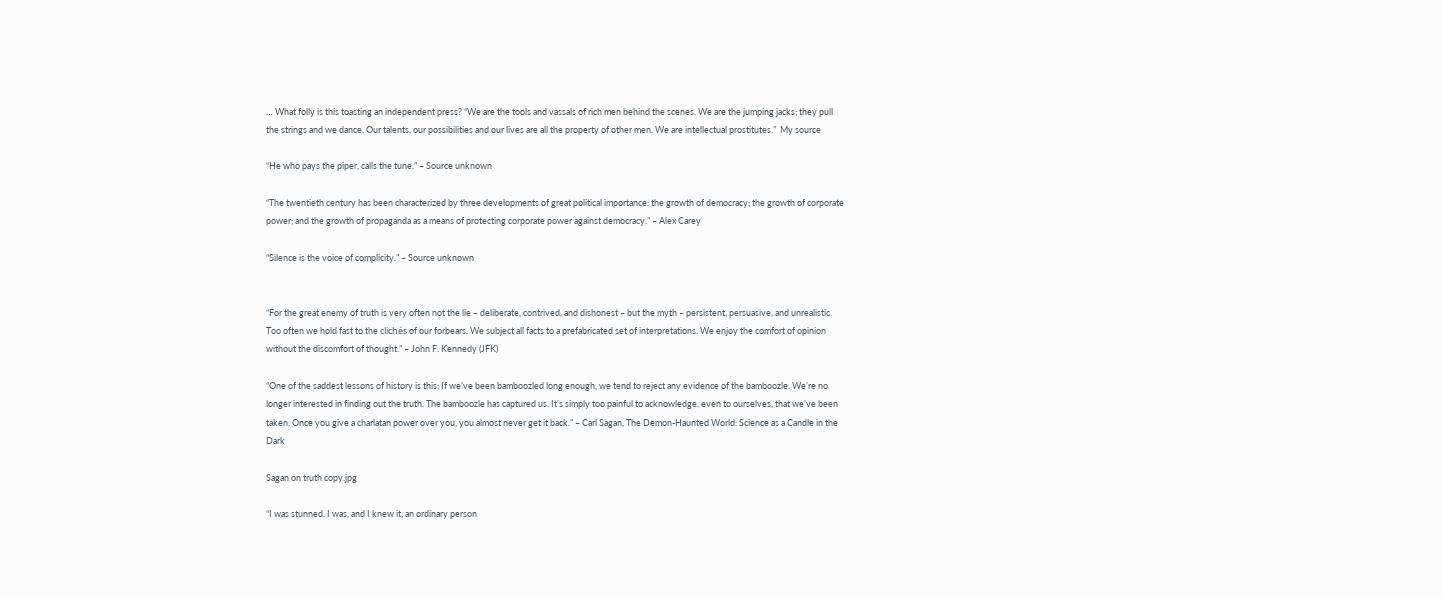… What folly is this toasting an independent press? “We are the tools and vassals of rich men behind the scenes. We are the jumping jacks; they pull the strings and we dance. Our talents, our possibilities and our lives are all the property of other men. We are intellectual prostitutes.”  My source

“He who pays the piper, calls the tune.” – Source unknown

“The twentieth century has been characterized by three developments of great political importance: the growth of democracy; the growth of corporate power; and the growth of propaganda as a means of protecting corporate power against democracy.” – Alex Carey

“Silence is the voice of complicity.” – Source unknown


“For the great enemy of truth is very often not the lie – deliberate, contrived, and dishonest – but the myth – persistent, persuasive, and unrealistic. Too often we hold fast to the clichés of our forbears. We subject all facts to a prefabricated set of interpretations. We enjoy the comfort of opinion without the discomfort of thought.” – John F. Kennedy (JFK)

“One of the saddest lessons of history is this: If we’ve been bamboozled long enough, we tend to reject any evidence of the bamboozle. We’re no longer interested in finding out the truth. The bamboozle has captured us. It’s simply too painful to acknowledge, even to ourselves, that we’ve been taken. Once you give a charlatan power over you, you almost never get it back.” – Carl Sagan, The Demon-Haunted World: Science as a Candle in the Dark

Sagan on truth copy.jpg

“I was stunned. I was, and I knew it, an ordinary person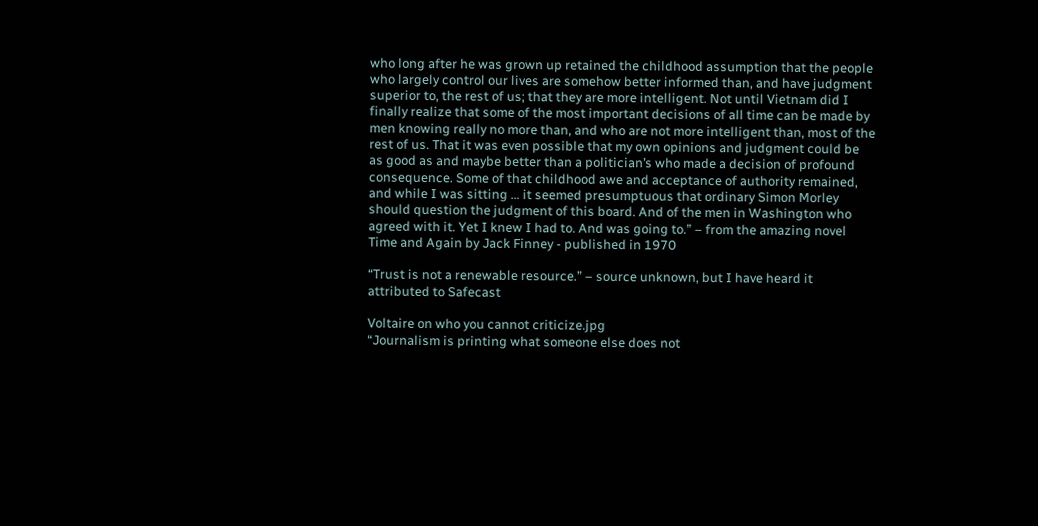who long after he was grown up retained the childhood assumption that the people who largely control our lives are somehow better informed than, and have judgment superior to, the rest of us; that they are more intelligent. Not until Vietnam did I finally realize that some of the most important decisions of all time can be made by men knowing really no more than, and who are not more intelligent than, most of the rest of us. That it was even possible that my own opinions and judgment could be as good as and maybe better than a politician’s who made a decision of profound consequence. Some of that childhood awe and acceptance of authority remained, and while I was sitting … it seemed presumptuous that ordinary Simon Morley should question the judgment of this board. And of the men in Washington who agreed with it. Yet I knew I had to. And was going to.” – from the amazing novel Time and Again by Jack Finney - published in 1970

“Trust is not a renewable resource.” – source unknown, but I have heard it attributed to Safecast

Voltaire on who you cannot criticize.jpg
“Journalism is printing what someone else does not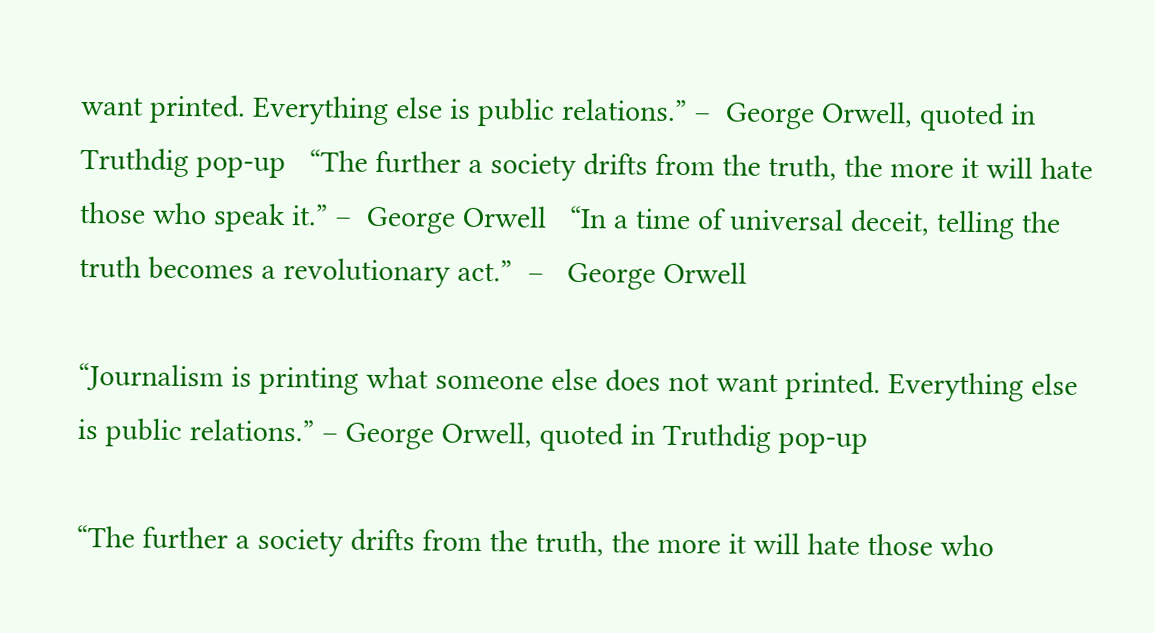want printed. Everything else is public relations.” –  George Orwell, quoted in Truthdig pop-up   “The further a society drifts from the truth, the more it will hate those who speak it.” –  George Orwell   “In a time of universal deceit, telling the truth becomes a revolutionary act.”  –   George Orwell

“Journalism is printing what someone else does not want printed. Everything else is public relations.” – George Orwell, quoted in Truthdig pop-up

“The further a society drifts from the truth, the more it will hate those who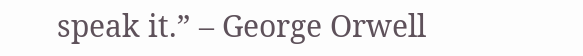speak it.” – George Orwell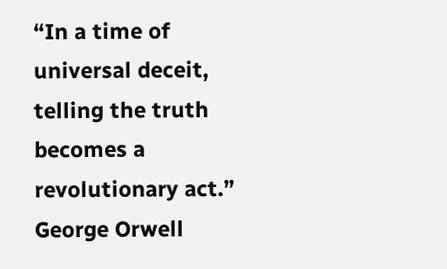“In a time of universal deceit, telling the truth becomes a revolutionary act.” George Orwell